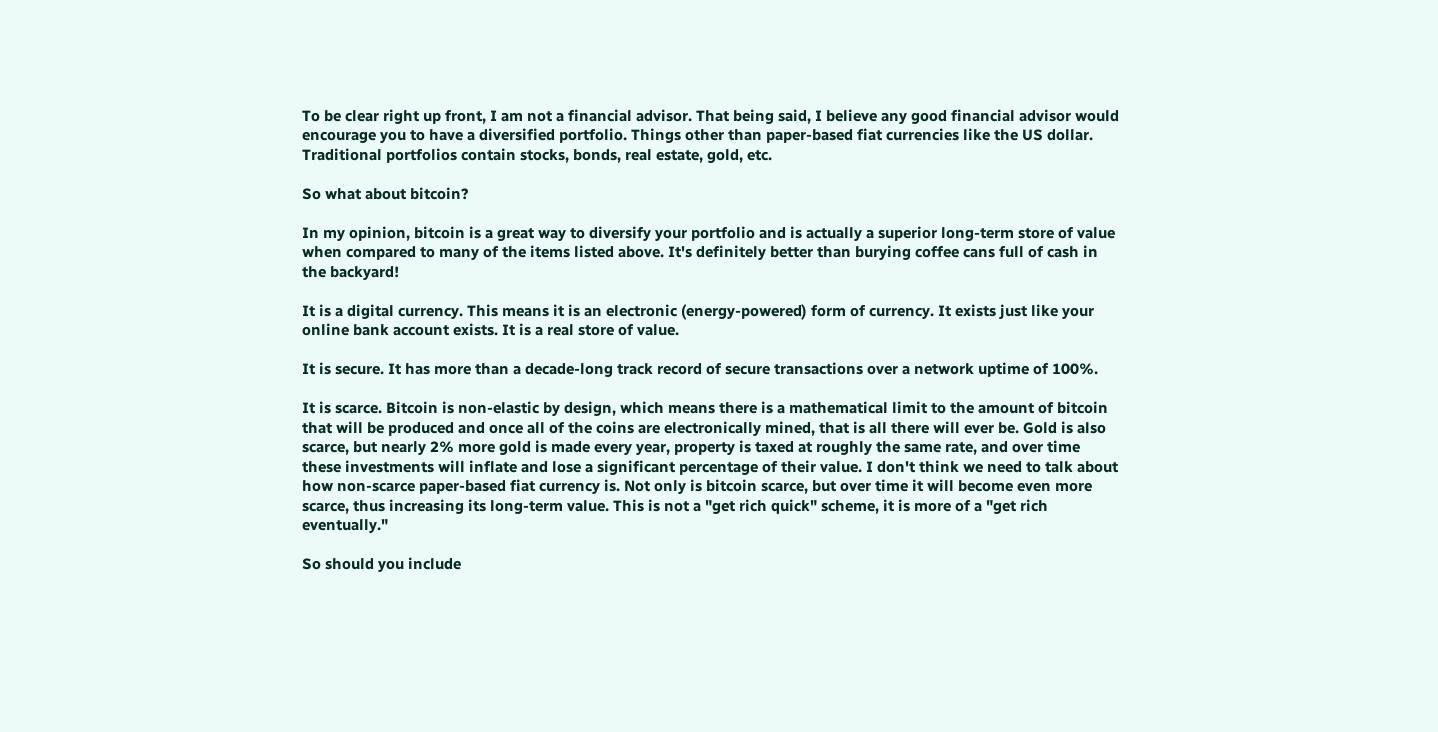To be clear right up front, I am not a financial advisor. That being said, I believe any good financial advisor would encourage you to have a diversified portfolio. Things other than paper-based fiat currencies like the US dollar. Traditional portfolios contain stocks, bonds, real estate, gold, etc.

So what about bitcoin?

In my opinion, bitcoin is a great way to diversify your portfolio and is actually a superior long-term store of value when compared to many of the items listed above. It's definitely better than burying coffee cans full of cash in the backyard!

It is a digital currency. This means it is an electronic (energy-powered) form of currency. It exists just like your online bank account exists. It is a real store of value.

It is secure. It has more than a decade-long track record of secure transactions over a network uptime of 100%.

It is scarce. Bitcoin is non-elastic by design, which means there is a mathematical limit to the amount of bitcoin that will be produced and once all of the coins are electronically mined, that is all there will ever be. Gold is also scarce, but nearly 2% more gold is made every year, property is taxed at roughly the same rate, and over time these investments will inflate and lose a significant percentage of their value. I don't think we need to talk about how non-scarce paper-based fiat currency is. Not only is bitcoin scarce, but over time it will become even more scarce, thus increasing its long-term value. This is not a "get rich quick" scheme, it is more of a "get rich eventually."

So should you include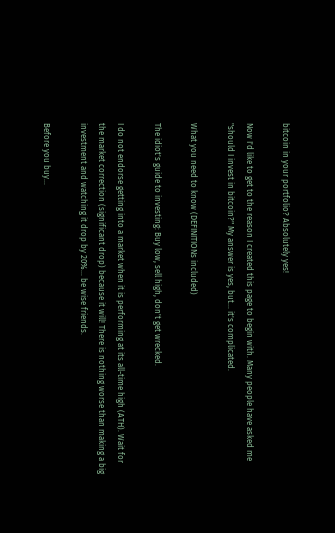bitcoin in your portfolio? Absolutely yes!

Now I'd like to get to the reason I created this page to begin with. Many people have asked me "should I invest in bitcoin?" My answer is yes, but... it's complicated.

What you need to know (DEFINITIONs included)

The idiot's guide to investing: Buy low, sell high, don't get wrecked.

I do not endorse getting into a market when it is performing at its all-time high (ATH). Wait for the market correction (significant drop) because it will! There is nothing worse than making a big investment and watching it drop by 20%... be wise friends.

Before you buy...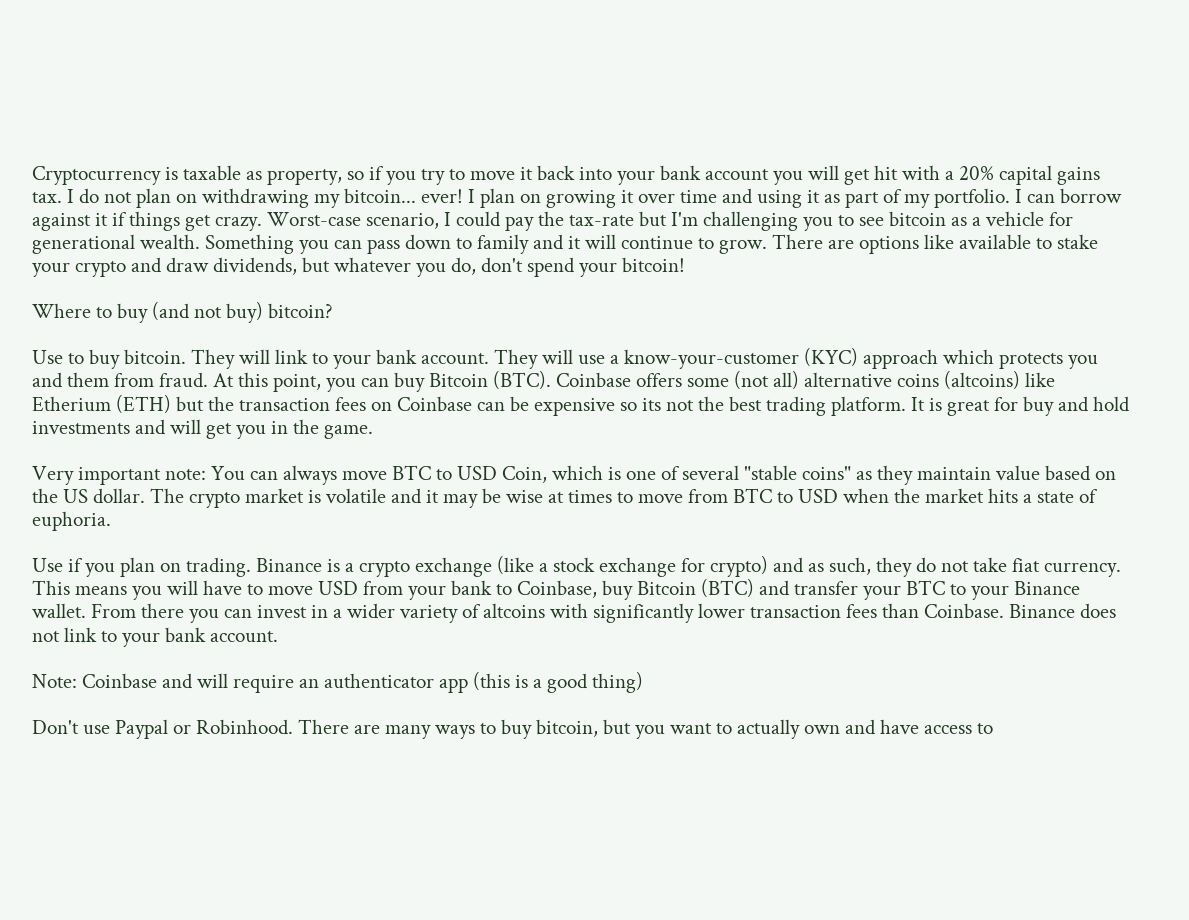Cryptocurrency is taxable as property, so if you try to move it back into your bank account you will get hit with a 20% capital gains tax. I do not plan on withdrawing my bitcoin... ever! I plan on growing it over time and using it as part of my portfolio. I can borrow against it if things get crazy. Worst-case scenario, I could pay the tax-rate but I'm challenging you to see bitcoin as a vehicle for generational wealth. Something you can pass down to family and it will continue to grow. There are options like available to stake your crypto and draw dividends, but whatever you do, don't spend your bitcoin!

Where to buy (and not buy) bitcoin?

Use to buy bitcoin. They will link to your bank account. They will use a know-your-customer (KYC) approach which protects you and them from fraud. At this point, you can buy Bitcoin (BTC). Coinbase offers some (not all) alternative coins (altcoins) like Etherium (ETH) but the transaction fees on Coinbase can be expensive so its not the best trading platform. It is great for buy and hold investments and will get you in the game.

Very important note: You can always move BTC to USD Coin, which is one of several "stable coins" as they maintain value based on the US dollar. The crypto market is volatile and it may be wise at times to move from BTC to USD when the market hits a state of euphoria.

Use if you plan on trading. Binance is a crypto exchange (like a stock exchange for crypto) and as such, they do not take fiat currency. This means you will have to move USD from your bank to Coinbase, buy Bitcoin (BTC) and transfer your BTC to your Binance wallet. From there you can invest in a wider variety of altcoins with significantly lower transaction fees than Coinbase. Binance does not link to your bank account.

Note: Coinbase and will require an authenticator app (this is a good thing)

Don't use Paypal or Robinhood. There are many ways to buy bitcoin, but you want to actually own and have access to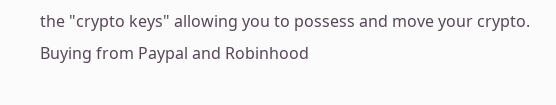the "crypto keys" allowing you to possess and move your crypto. Buying from Paypal and Robinhood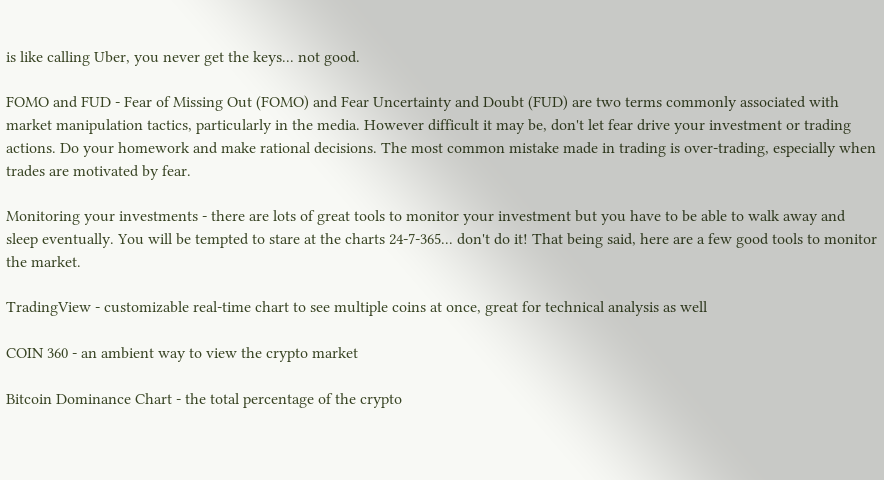is like calling Uber, you never get the keys... not good.

FOMO and FUD - Fear of Missing Out (FOMO) and Fear Uncertainty and Doubt (FUD) are two terms commonly associated with market manipulation tactics, particularly in the media. However difficult it may be, don't let fear drive your investment or trading actions. Do your homework and make rational decisions. The most common mistake made in trading is over-trading, especially when trades are motivated by fear.

Monitoring your investments - there are lots of great tools to monitor your investment but you have to be able to walk away and sleep eventually. You will be tempted to stare at the charts 24-7-365... don't do it! That being said, here are a few good tools to monitor the market.

TradingView - customizable real-time chart to see multiple coins at once, great for technical analysis as well

COIN 360 - an ambient way to view the crypto market

Bitcoin Dominance Chart - the total percentage of the crypto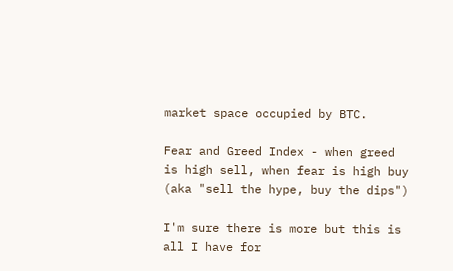market space occupied by BTC.

Fear and Greed Index - when greed is high sell, when fear is high buy (aka "sell the hype, buy the dips")

I'm sure there is more but this is all I have for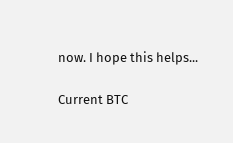now. I hope this helps...

Current BTC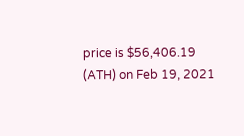price is $56,406.19 (ATH) on Feb 19, 2021